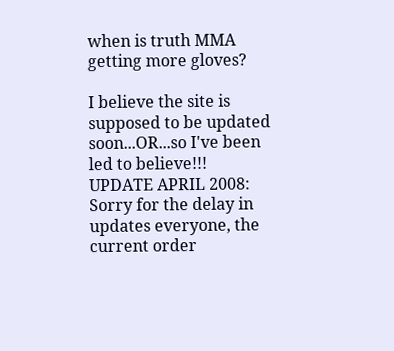when is truth MMA getting more gloves?

I believe the site is supposed to be updated soon...OR...so I've been led to believe!!!
UPDATE APRIL 2008: Sorry for the delay in updates everyone, the current order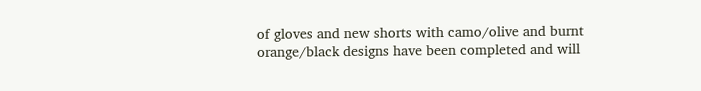of gloves and new shorts with camo/olive and burnt orange/black designs have been completed and will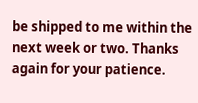be shipped to me within the next week or two. Thanks again for your patience.